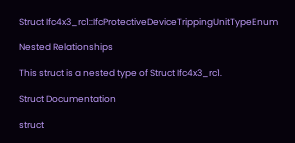Struct Ifc4x3_rc1::IfcProtectiveDeviceTrippingUnitTypeEnum

Nested Relationships

This struct is a nested type of Struct Ifc4x3_rc1.

Struct Documentation

struct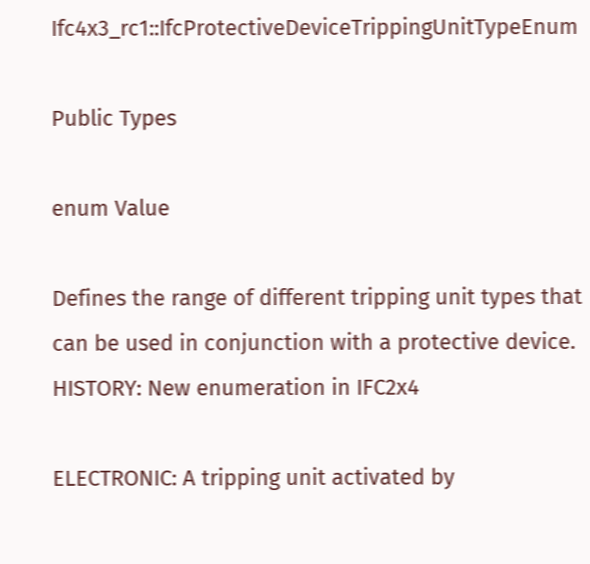Ifc4x3_rc1::IfcProtectiveDeviceTrippingUnitTypeEnum

Public Types

enum Value

Defines the range of different tripping unit types that can be used in conjunction with a protective device. HISTORY: New enumeration in IFC2x4

ELECTRONIC: A tripping unit activated by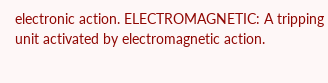electronic action. ELECTROMAGNETIC: A tripping unit activated by electromagnetic action.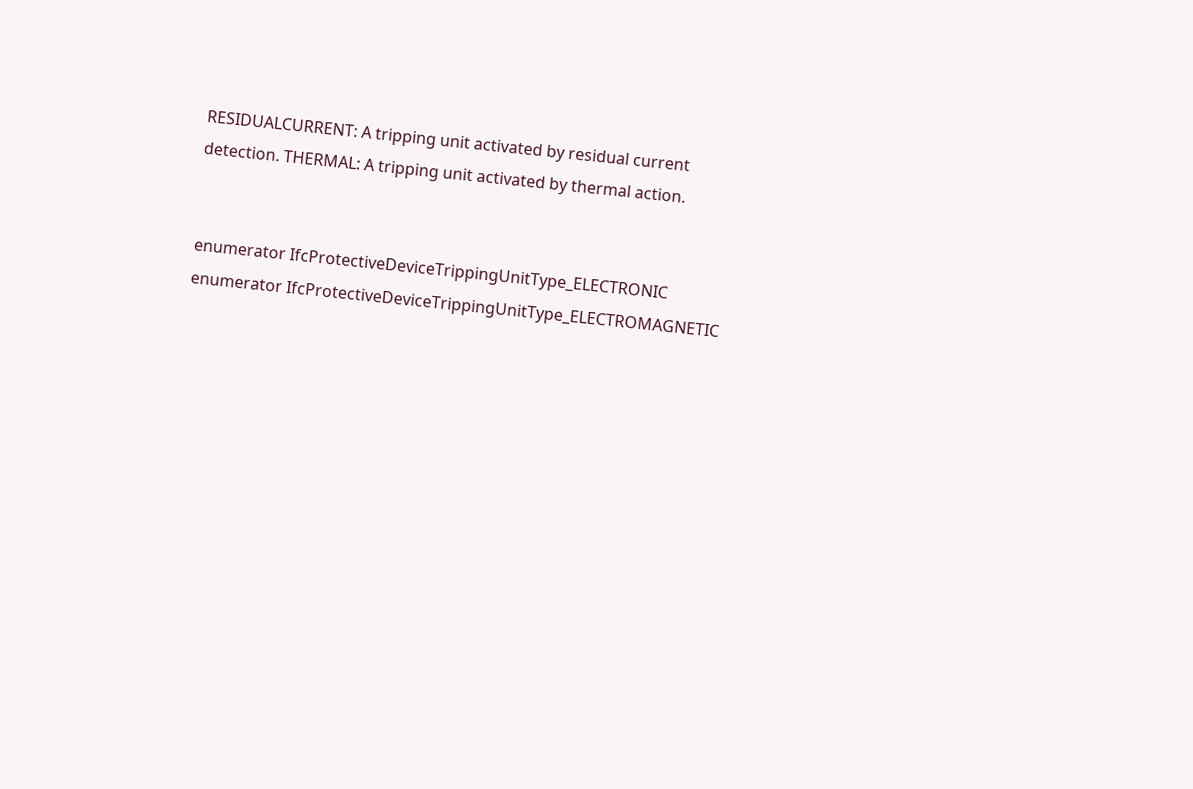RESIDUALCURRENT: A tripping unit activated by residual current detection. THERMAL: A tripping unit activated by thermal action.


enumerator IfcProtectiveDeviceTrippingUnitType_ELECTRONIC
enumerator IfcProtectiveDeviceTrippingUnitType_ELECTROMAGNETIC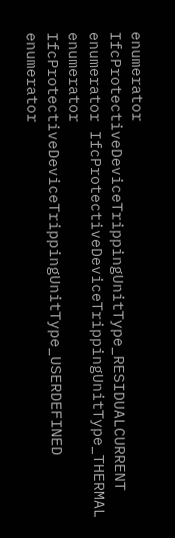enumerator IfcProtectiveDeviceTrippingUnitType_RESIDUALCURRENT
enumerator IfcProtectiveDeviceTrippingUnitType_THERMAL
enumerator IfcProtectiveDeviceTrippingUnitType_USERDEFINED
enumerator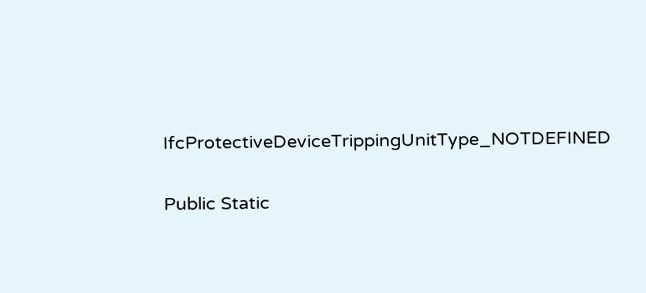IfcProtectiveDeviceTrippingUnitType_NOTDEFINED

Public Static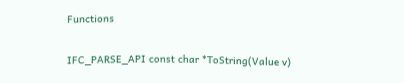Functions

IFC_PARSE_API const char *ToString(Value v)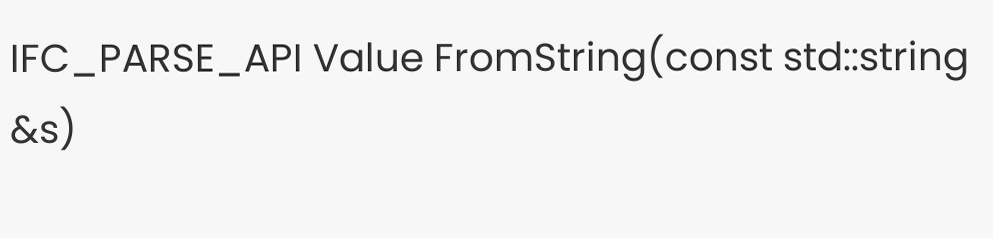IFC_PARSE_API Value FromString(const std::string &s)